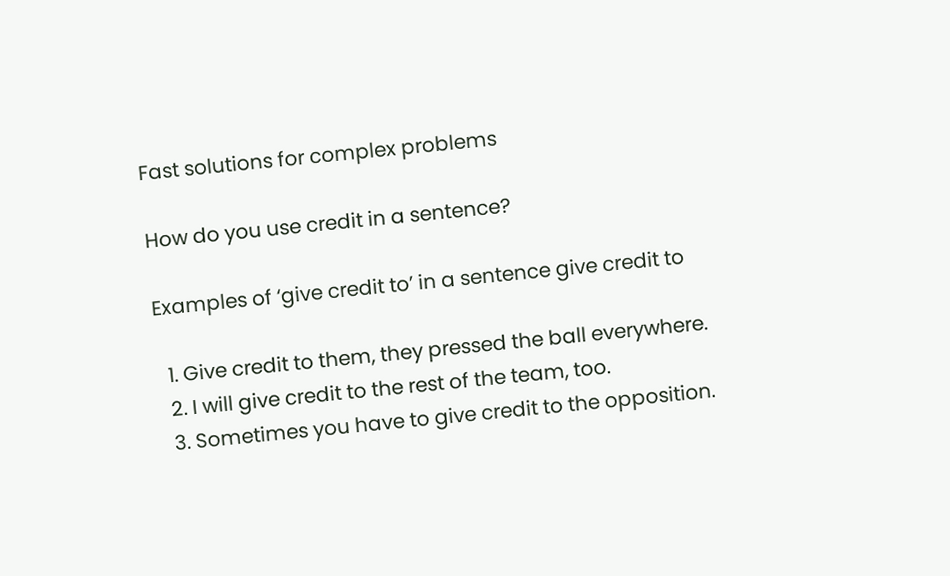Fast solutions for complex problems

How do you use credit in a sentence?

Examples of ‘give credit to’ in a sentence give credit to

  1. Give credit to them, they pressed the ball everywhere.
  2. I will give credit to the rest of the team, too.
  3. Sometimes you have to give credit to the opposition.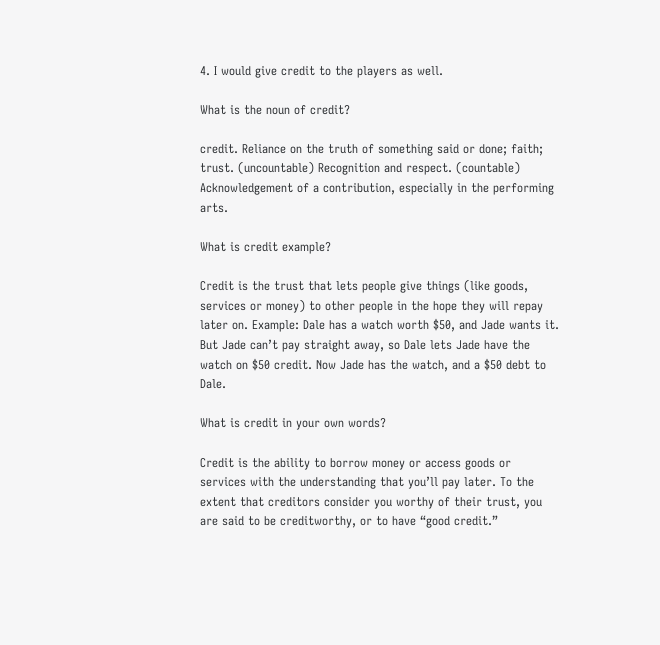4. I would give credit to the players as well.

What is the noun of credit?

credit. Reliance on the truth of something said or done; faith; trust. (uncountable) Recognition and respect. (countable) Acknowledgement of a contribution, especially in the performing arts.

What is credit example?

Credit is the trust that lets people give things (like goods, services or money) to other people in the hope they will repay later on. Example: Dale has a watch worth $50, and Jade wants it. But Jade can’t pay straight away, so Dale lets Jade have the watch on $50 credit. Now Jade has the watch, and a $50 debt to Dale.

What is credit in your own words?

Credit is the ability to borrow money or access goods or services with the understanding that you’ll pay later. To the extent that creditors consider you worthy of their trust, you are said to be creditworthy, or to have “good credit.”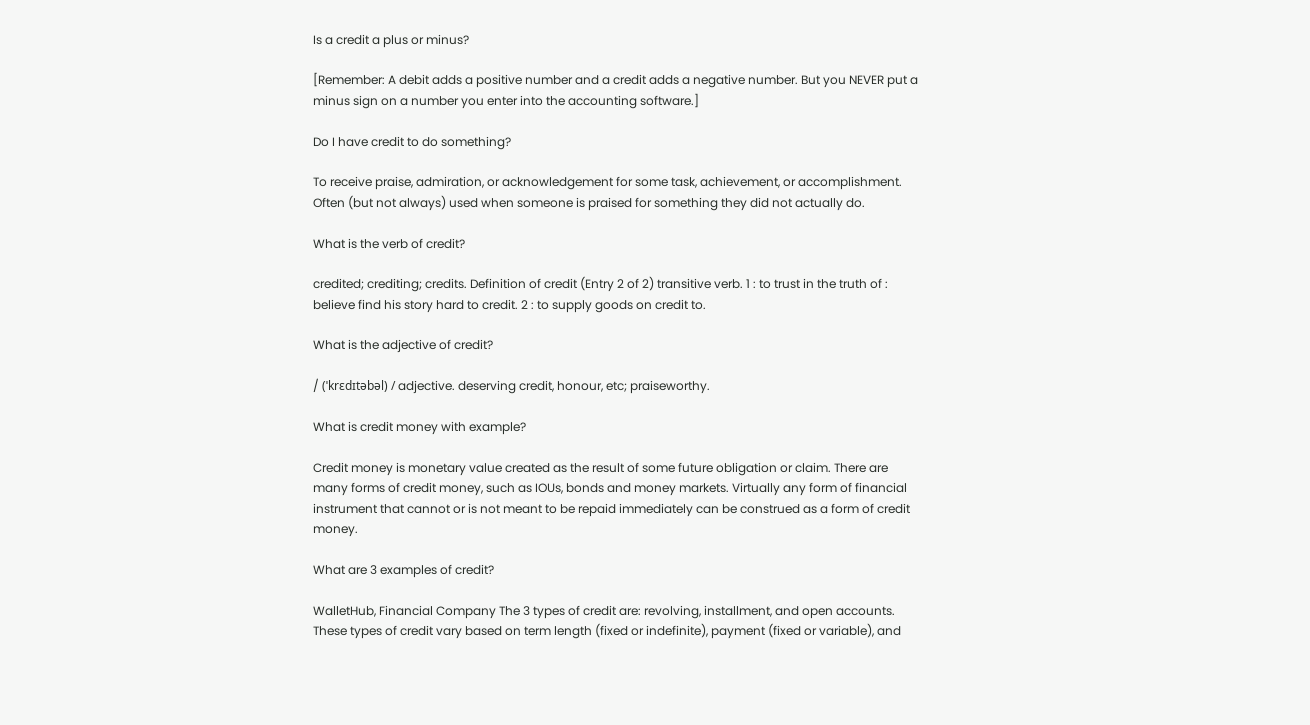Is a credit a plus or minus?

[Remember: A debit adds a positive number and a credit adds a negative number. But you NEVER put a minus sign on a number you enter into the accounting software.]

Do I have credit to do something?

To receive praise, admiration, or acknowledgement for some task, achievement, or accomplishment. Often (but not always) used when someone is praised for something they did not actually do.

What is the verb of credit?

credited; crediting; credits. Definition of credit (Entry 2 of 2) transitive verb. 1 : to trust in the truth of : believe find his story hard to credit. 2 : to supply goods on credit to.

What is the adjective of credit?

/ (ˈkrɛdɪtəbəl) / adjective. deserving credit, honour, etc; praiseworthy.

What is credit money with example?

Credit money is monetary value created as the result of some future obligation or claim. There are many forms of credit money, such as IOUs, bonds and money markets. Virtually any form of financial instrument that cannot or is not meant to be repaid immediately can be construed as a form of credit money.

What are 3 examples of credit?

WalletHub, Financial Company The 3 types of credit are: revolving, installment, and open accounts. These types of credit vary based on term length (fixed or indefinite), payment (fixed or variable), and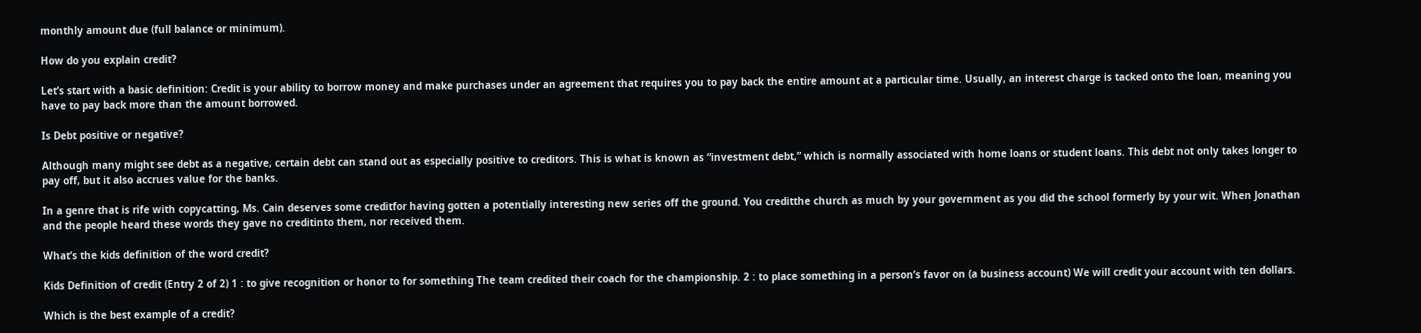monthly amount due (full balance or minimum).

How do you explain credit?

Let’s start with a basic definition: Credit is your ability to borrow money and make purchases under an agreement that requires you to pay back the entire amount at a particular time. Usually, an interest charge is tacked onto the loan, meaning you have to pay back more than the amount borrowed.

Is Debt positive or negative?

Although many might see debt as a negative, certain debt can stand out as especially positive to creditors. This is what is known as “investment debt,” which is normally associated with home loans or student loans. This debt not only takes longer to pay off, but it also accrues value for the banks.

In a genre that is rife with copycatting, Ms. Cain deserves some creditfor having gotten a potentially interesting new series off the ground. You creditthe church as much by your government as you did the school formerly by your wit. When Jonathan and the people heard these words they gave no creditinto them, nor received them.

What’s the kids definition of the word credit?

Kids Definition of credit (Entry 2 of 2) 1 : to give recognition or honor to for something The team credited their coach for the championship. 2 : to place something in a person’s favor on (a business account) We will credit your account with ten dollars.

Which is the best example of a credit?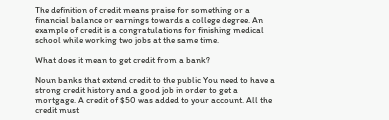The definition of credit means praise for something or a financial balance or earnings towards a college degree. An example of credit is a congratulations for finishing medical school while working two jobs at the same time.

What does it mean to get credit from a bank?

Noun banks that extend credit to the public You need to have a strong credit history and a good job in order to get a mortgage. A credit of $50 was added to your account. All the credit must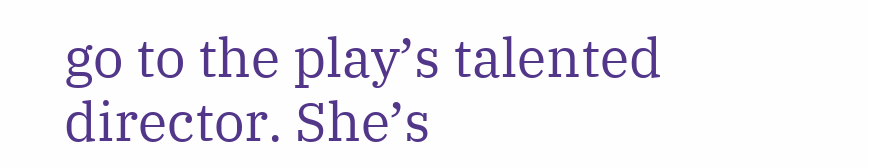go to the play’s talented director. She’s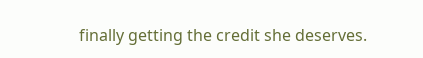finally getting the credit she deserves.